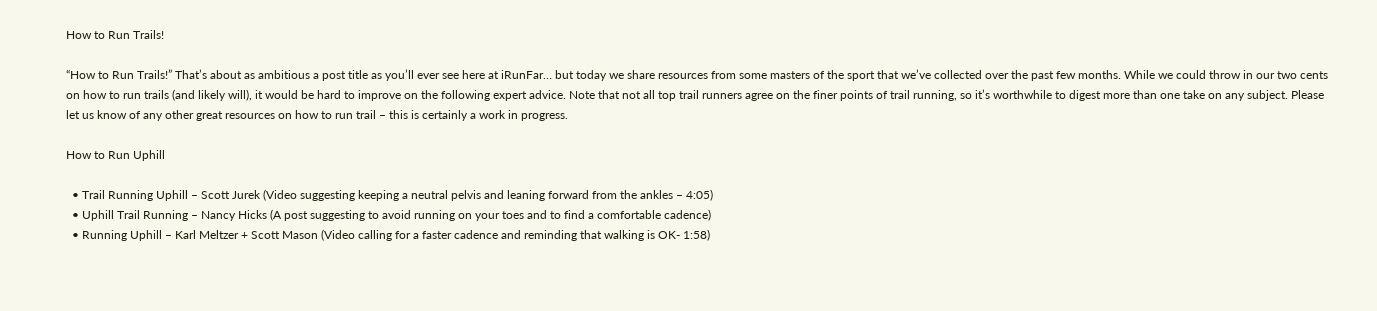How to Run Trails!

“How to Run Trails!” That’s about as ambitious a post title as you’ll ever see here at iRunFar… but today we share resources from some masters of the sport that we’ve collected over the past few months. While we could throw in our two cents on how to run trails (and likely will), it would be hard to improve on the following expert advice. Note that not all top trail runners agree on the finer points of trail running, so it’s worthwhile to digest more than one take on any subject. Please let us know of any other great resources on how to run trail – this is certainly a work in progress.

How to Run Uphill

  • Trail Running Uphill – Scott Jurek (Video suggesting keeping a neutral pelvis and leaning forward from the ankles – 4:05)
  • Uphill Trail Running – Nancy Hicks (A post suggesting to avoid running on your toes and to find a comfortable cadence)
  • Running Uphill – Karl Meltzer + Scott Mason (Video calling for a faster cadence and reminding that walking is OK- 1:58)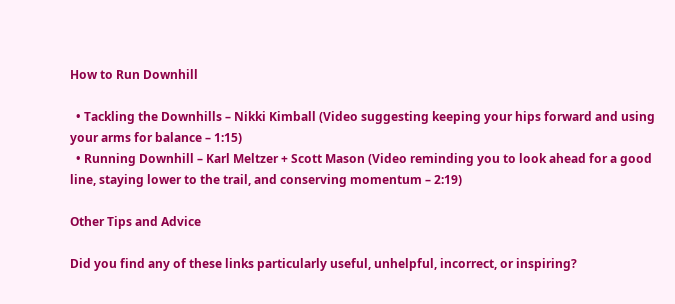How to Run Downhill

  • Tackling the Downhills – Nikki Kimball (Video suggesting keeping your hips forward and using your arms for balance – 1:15)
  • Running Downhill – Karl Meltzer + Scott Mason (Video reminding you to look ahead for a good line, staying lower to the trail, and conserving momentum – 2:19)

Other Tips and Advice

Did you find any of these links particularly useful, unhelpful, incorrect, or inspiring?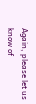Again, please let us know of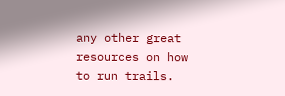any other great resources on how to run trails.